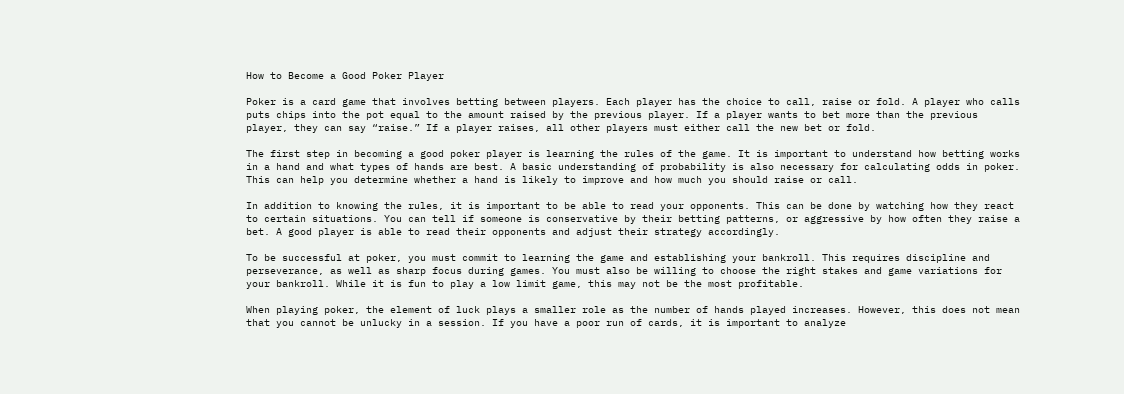How to Become a Good Poker Player

Poker is a card game that involves betting between players. Each player has the choice to call, raise or fold. A player who calls puts chips into the pot equal to the amount raised by the previous player. If a player wants to bet more than the previous player, they can say “raise.” If a player raises, all other players must either call the new bet or fold.

The first step in becoming a good poker player is learning the rules of the game. It is important to understand how betting works in a hand and what types of hands are best. A basic understanding of probability is also necessary for calculating odds in poker. This can help you determine whether a hand is likely to improve and how much you should raise or call.

In addition to knowing the rules, it is important to be able to read your opponents. This can be done by watching how they react to certain situations. You can tell if someone is conservative by their betting patterns, or aggressive by how often they raise a bet. A good player is able to read their opponents and adjust their strategy accordingly.

To be successful at poker, you must commit to learning the game and establishing your bankroll. This requires discipline and perseverance, as well as sharp focus during games. You must also be willing to choose the right stakes and game variations for your bankroll. While it is fun to play a low limit game, this may not be the most profitable.

When playing poker, the element of luck plays a smaller role as the number of hands played increases. However, this does not mean that you cannot be unlucky in a session. If you have a poor run of cards, it is important to analyze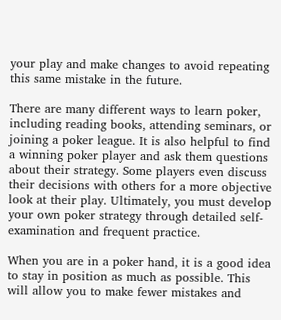your play and make changes to avoid repeating this same mistake in the future.

There are many different ways to learn poker, including reading books, attending seminars, or joining a poker league. It is also helpful to find a winning poker player and ask them questions about their strategy. Some players even discuss their decisions with others for a more objective look at their play. Ultimately, you must develop your own poker strategy through detailed self-examination and frequent practice.

When you are in a poker hand, it is a good idea to stay in position as much as possible. This will allow you to make fewer mistakes and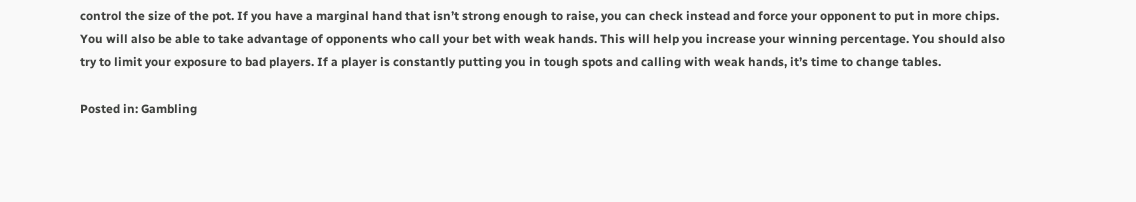control the size of the pot. If you have a marginal hand that isn’t strong enough to raise, you can check instead and force your opponent to put in more chips. You will also be able to take advantage of opponents who call your bet with weak hands. This will help you increase your winning percentage. You should also try to limit your exposure to bad players. If a player is constantly putting you in tough spots and calling with weak hands, it’s time to change tables.

Posted in: Gambling